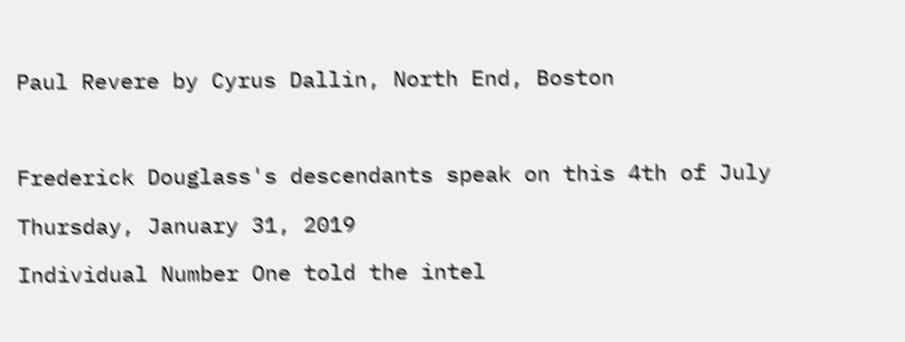Paul Revere by Cyrus Dallin, North End, Boston



Frederick Douglass's descendants speak on this 4th of July

Thursday, January 31, 2019

Individual Number One told the intel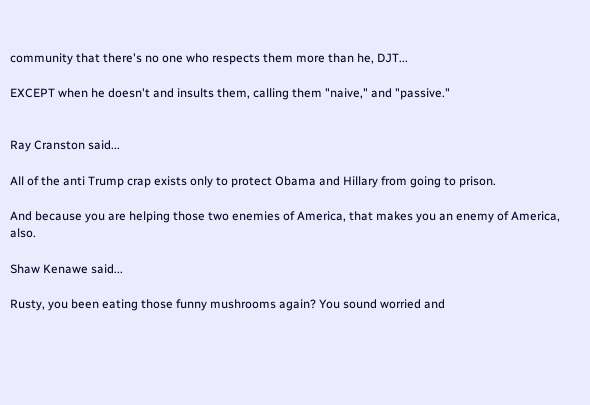community that there's no one who respects them more than he, DJT...

EXCEPT when he doesn't and insults them, calling them "naive," and "passive."


Ray Cranston said...

All of the anti Trump crap exists only to protect Obama and Hillary from going to prison.

And because you are helping those two enemies of America, that makes you an enemy of America, also.

Shaw Kenawe said...

Rusty, you been eating those funny mushrooms again? You sound worried and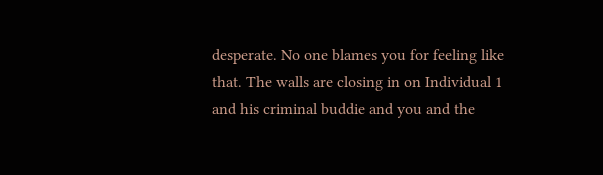desperate. No one blames you for feeling like that. The walls are closing in on Individual 1 and his criminal buddie and you and the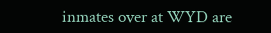inmates over at WYD are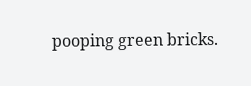pooping green bricks.